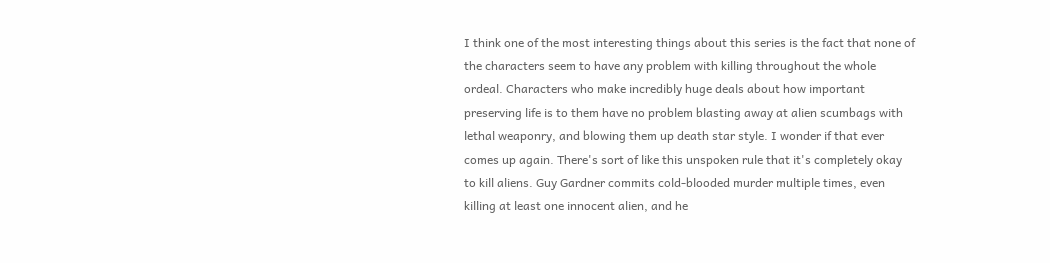I think one of the most interesting things about this series is the fact that none of the characters seem to have any problem with killing throughout the whole ordeal. Characters who make incredibly huge deals about how important preserving life is to them have no problem blasting away at alien scumbags with lethal weaponry, and blowing them up death star style. I wonder if that ever comes up again. There's sort of like this unspoken rule that it's completely okay to kill aliens. Guy Gardner commits cold-blooded murder multiple times, even killing at least one innocent alien, and he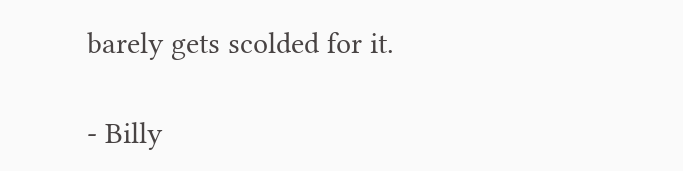barely gets scolded for it.

- Billy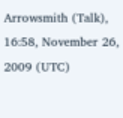Arrowsmith (Talk), 16:58, November 26, 2009 (UTC)